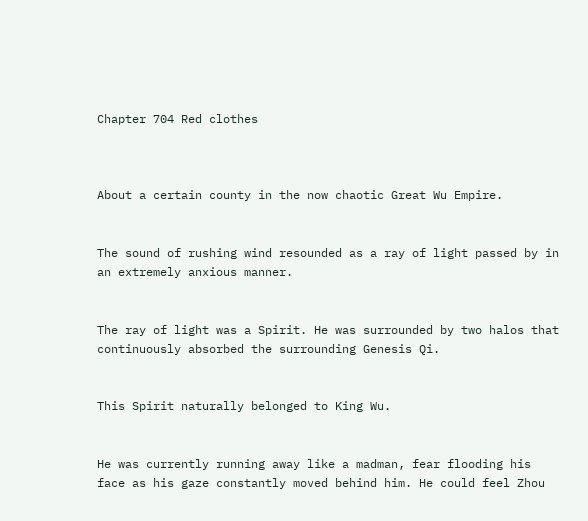Chapter 704 Red clothes



About a certain county in the now chaotic Great Wu Empire.


The sound of rushing wind resounded as a ray of light passed by in an extremely anxious manner.


The ray of light was a Spirit. He was surrounded by two halos that continuously absorbed the surrounding Genesis Qi.


This Spirit naturally belonged to King Wu.


He was currently running away like a madman, fear flooding his face as his gaze constantly moved behind him. He could feel Zhou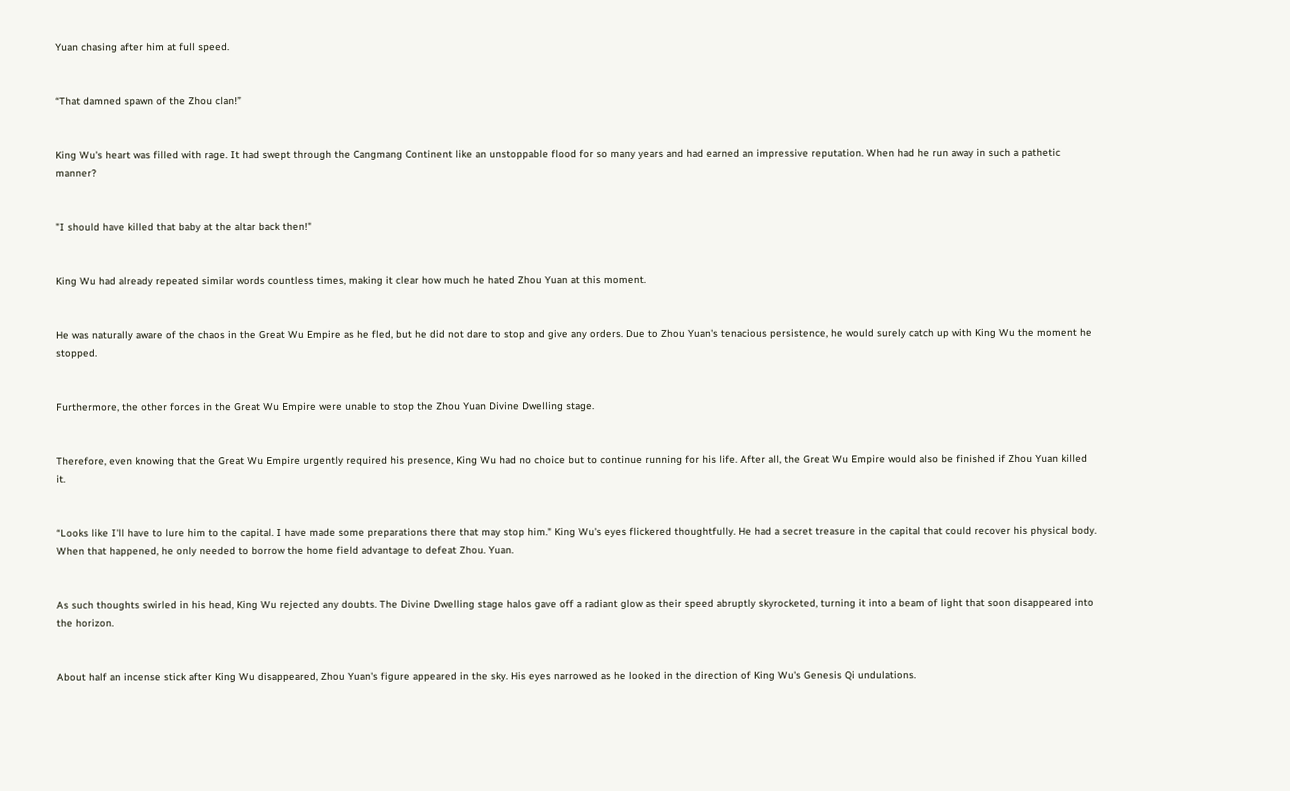Yuan chasing after him at full speed.


“That damned spawn of the Zhou clan!”


King Wu's heart was filled with rage. It had swept through the Cangmang Continent like an unstoppable flood for so many years and had earned an impressive reputation. When had he run away in such a pathetic manner?


"I should have killed that baby at the altar back then!"


King Wu had already repeated similar words countless times, making it clear how much he hated Zhou Yuan at this moment.


He was naturally aware of the chaos in the Great Wu Empire as he fled, but he did not dare to stop and give any orders. Due to Zhou Yuan's tenacious persistence, he would surely catch up with King Wu the moment he stopped.


Furthermore, the other forces in the Great Wu Empire were unable to stop the Zhou Yuan Divine Dwelling stage.


Therefore, even knowing that the Great Wu Empire urgently required his presence, King Wu had no choice but to continue running for his life. After all, the Great Wu Empire would also be finished if Zhou Yuan killed it.


“Looks like I'll have to lure him to the capital. I have made some preparations there that may stop him." King Wu's eyes flickered thoughtfully. He had a secret treasure in the capital that could recover his physical body. When that happened, he only needed to borrow the home field advantage to defeat Zhou. Yuan.


As such thoughts swirled in his head, King Wu rejected any doubts. The Divine Dwelling stage halos gave off a radiant glow as their speed abruptly skyrocketed, turning it into a beam of light that soon disappeared into the horizon.


About half an incense stick after King Wu disappeared, Zhou Yuan's figure appeared in the sky. His eyes narrowed as he looked in the direction of King Wu's Genesis Qi undulations.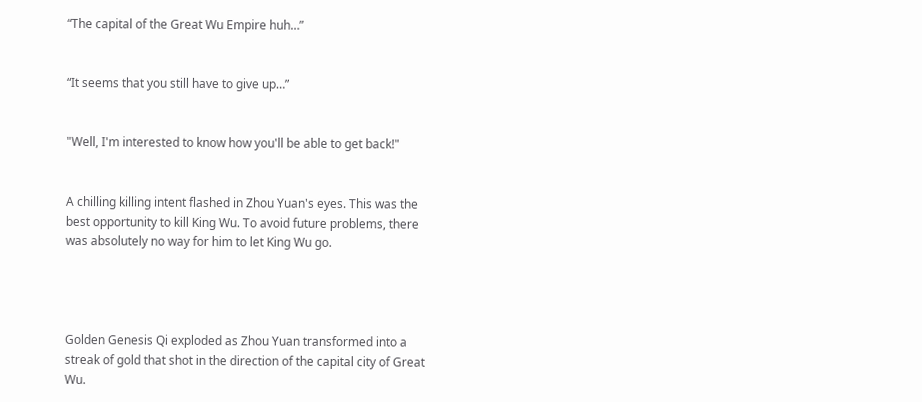“The capital of the Great Wu Empire huh…”


“It seems that you still have to give up…”


"Well, I'm interested to know how you'll be able to get back!"


A chilling killing intent flashed in Zhou Yuan's eyes. This was the best opportunity to kill King Wu. To avoid future problems, there was absolutely no way for him to let King Wu go.




Golden Genesis Qi exploded as Zhou Yuan transformed into a streak of gold that shot in the direction of the capital city of Great Wu.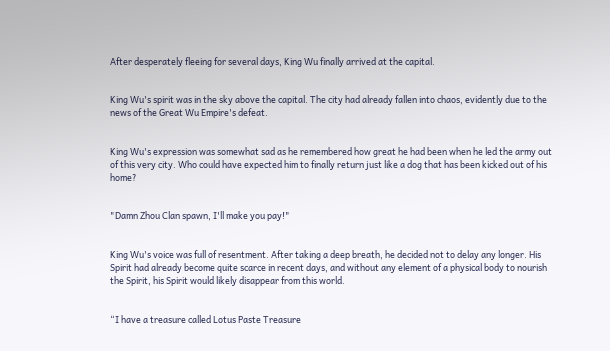After desperately fleeing for several days, King Wu finally arrived at the capital.


King Wu's spirit was in the sky above the capital. The city had already fallen into chaos, evidently due to the news of the Great Wu Empire's defeat.


King Wu's expression was somewhat sad as he remembered how great he had been when he led the army out of this very city. Who could have expected him to finally return just like a dog that has been kicked out of his home?


"Damn Zhou Clan spawn, I'll make you pay!"


King Wu's voice was full of resentment. After taking a deep breath, he decided not to delay any longer. His Spirit had already become quite scarce in recent days, and without any element of a physical body to nourish the Spirit, his Spirit would likely disappear from this world.


“I have a treasure called Lotus Paste Treasure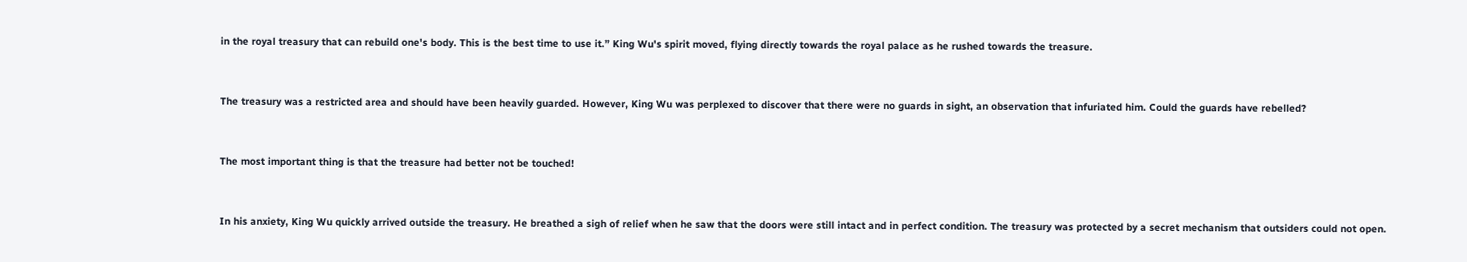in the royal treasury that can rebuild one's body. This is the best time to use it.” King Wu's spirit moved, flying directly towards the royal palace as he rushed towards the treasure.


The treasury was a restricted area and should have been heavily guarded. However, King Wu was perplexed to discover that there were no guards in sight, an observation that infuriated him. Could the guards have rebelled?


The most important thing is that the treasure had better not be touched!


In his anxiety, King Wu quickly arrived outside the treasury. He breathed a sigh of relief when he saw that the doors were still intact and in perfect condition. The treasury was protected by a secret mechanism that outsiders could not open.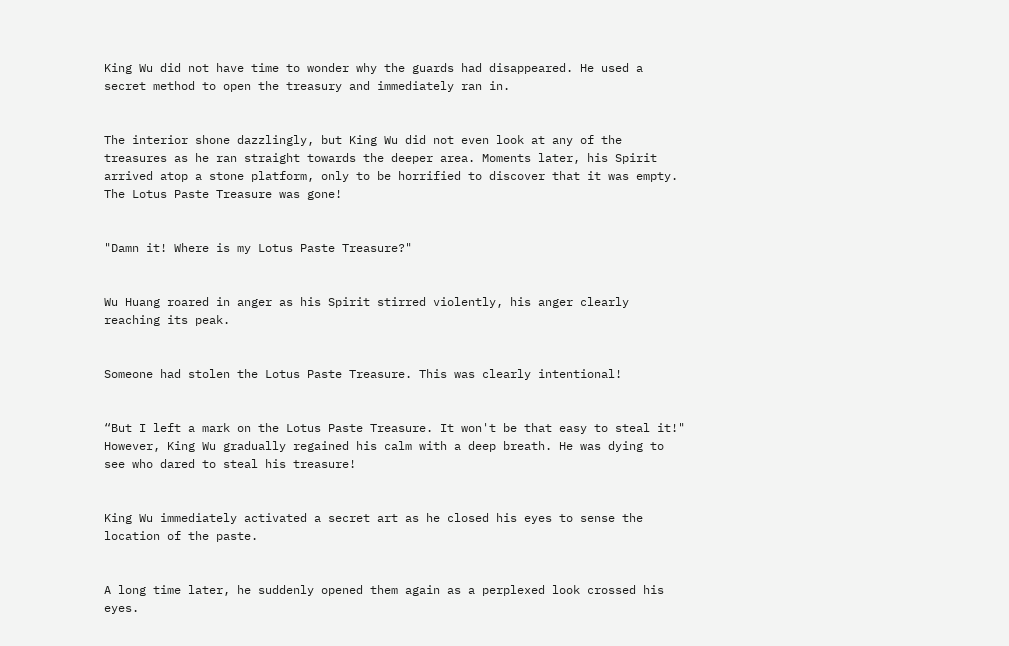King Wu did not have time to wonder why the guards had disappeared. He used a secret method to open the treasury and immediately ran in.


The interior shone dazzlingly, but King Wu did not even look at any of the treasures as he ran straight towards the deeper area. Moments later, his Spirit arrived atop a stone platform, only to be horrified to discover that it was empty. The Lotus Paste Treasure was gone!


"Damn it! Where is my Lotus Paste Treasure?"


Wu Huang roared in anger as his Spirit stirred violently, his anger clearly reaching its peak.


Someone had stolen the Lotus Paste Treasure. This was clearly intentional!


“But I left a mark on the Lotus Paste Treasure. It won't be that easy to steal it!" However, King Wu gradually regained his calm with a deep breath. He was dying to see who dared to steal his treasure!


King Wu immediately activated a secret art as he closed his eyes to sense the location of the paste.


A long time later, he suddenly opened them again as a perplexed look crossed his eyes.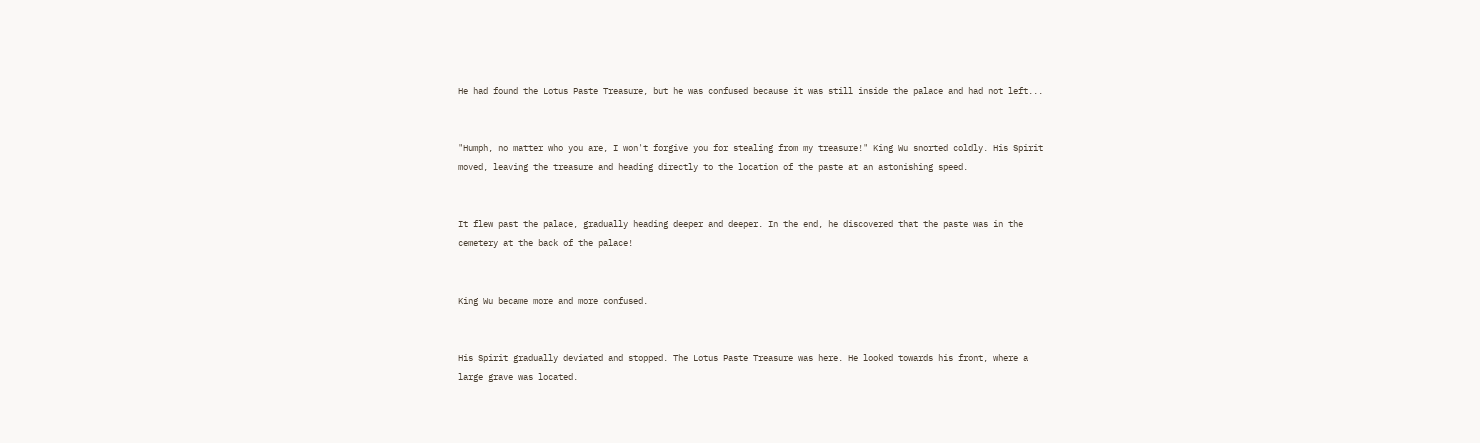He had found the Lotus Paste Treasure, but he was confused because it was still inside the palace and had not left...


"Humph, no matter who you are, I won't forgive you for stealing from my treasure!" King Wu snorted coldly. His Spirit moved, leaving the treasure and heading directly to the location of the paste at an astonishing speed.


It flew past the palace, gradually heading deeper and deeper. In the end, he discovered that the paste was in the cemetery at the back of the palace!


King Wu became more and more confused.


His Spirit gradually deviated and stopped. The Lotus Paste Treasure was here. He looked towards his front, where a large grave was located.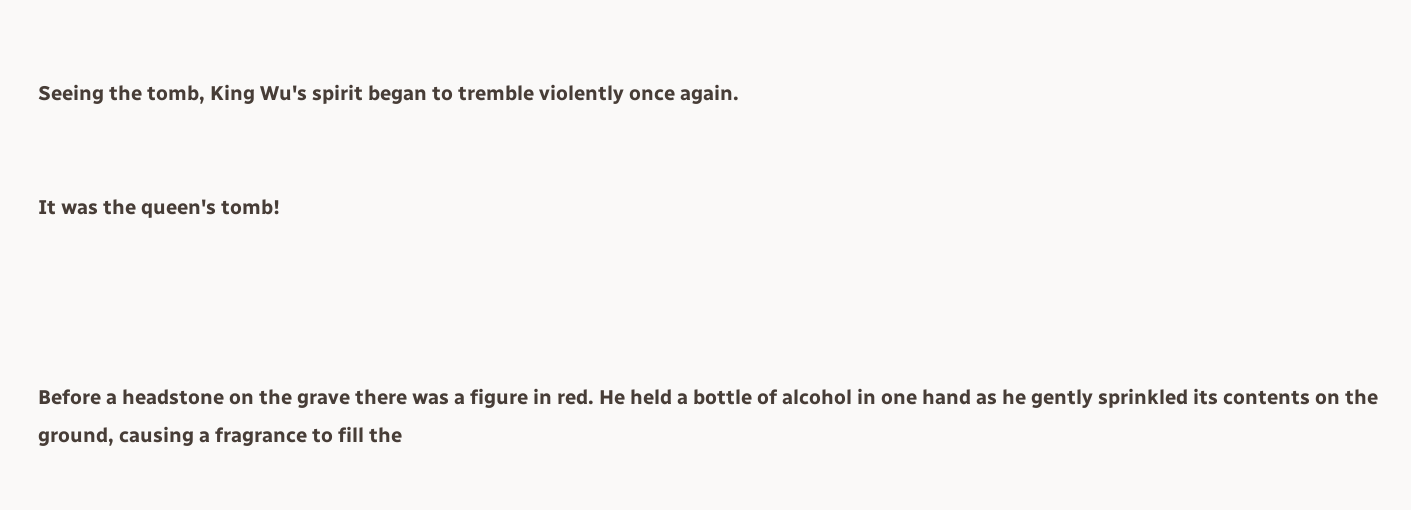Seeing the tomb, King Wu's spirit began to tremble violently once again.


It was the queen's tomb!




Before a headstone on the grave there was a figure in red. He held a bottle of alcohol in one hand as he gently sprinkled its contents on the ground, causing a fragrance to fill the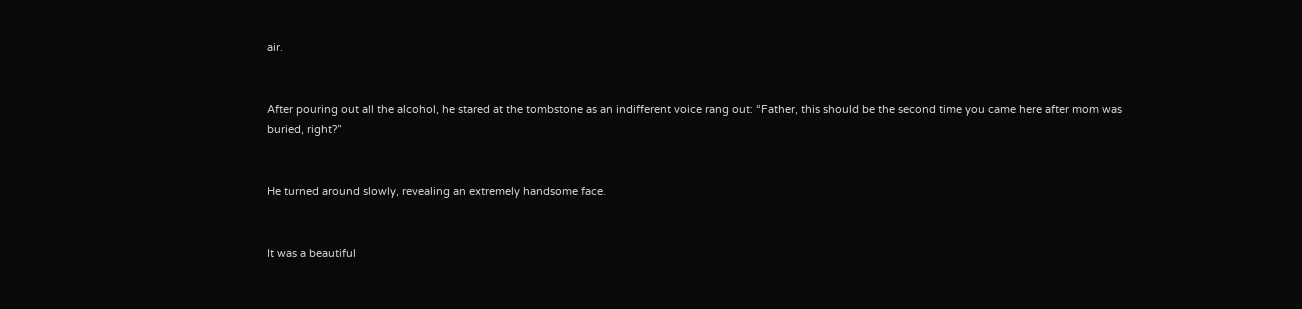air.


After pouring out all the alcohol, he stared at the tombstone as an indifferent voice rang out: “Father, this should be the second time you came here after mom was buried, right?”


He turned around slowly, revealing an extremely handsome face.


It was a beautiful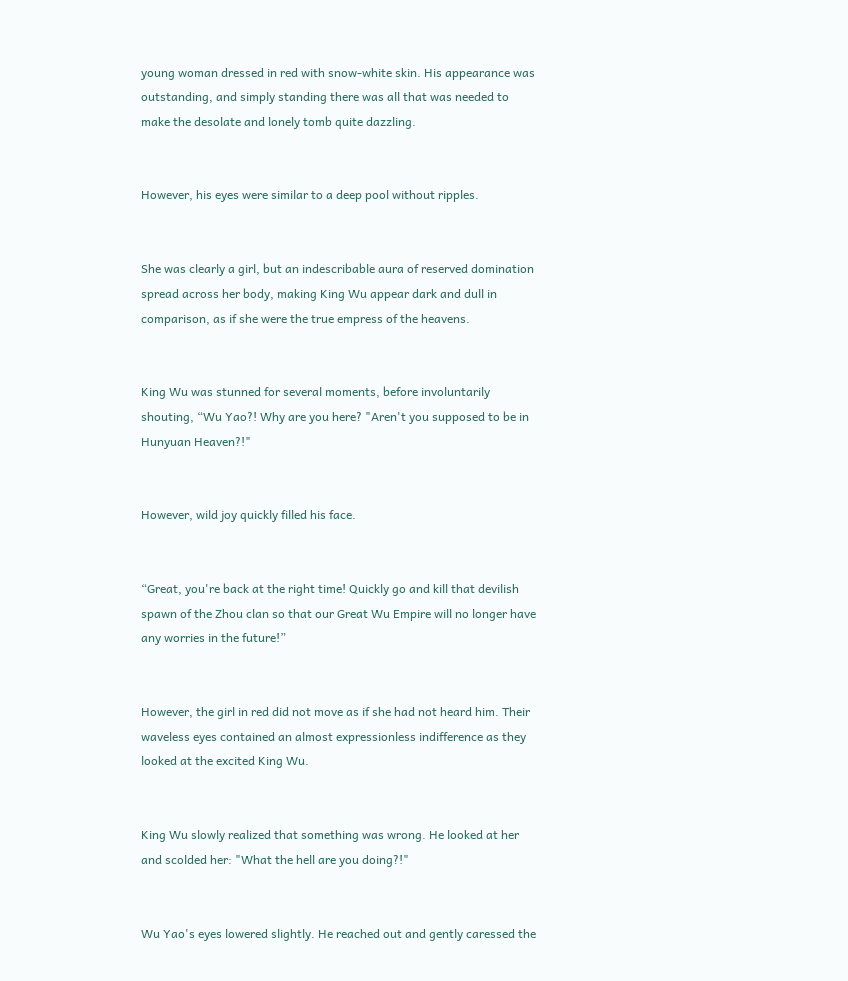young woman dressed in red with snow-white skin. His appearance was outstanding, and simply standing there was all that was needed to make the desolate and lonely tomb quite dazzling.


However, his eyes were similar to a deep pool without ripples.


She was clearly a girl, but an indescribable aura of reserved domination spread across her body, making King Wu appear dark and dull in comparison, as if she were the true empress of the heavens.


King Wu was stunned for several moments, before involuntarily shouting, “Wu Yao?! Why are you here? "Aren't you supposed to be in Hunyuan Heaven?!"


However, wild joy quickly filled his face.


“Great, you're back at the right time! Quickly go and kill that devilish spawn of the Zhou clan so that our Great Wu Empire will no longer have any worries in the future!”


However, the girl in red did not move as if she had not heard him. Their waveless eyes contained an almost expressionless indifference as they looked at the excited King Wu.


King Wu slowly realized that something was wrong. He looked at her and scolded her: "What the hell are you doing?!"


Wu Yao's eyes lowered slightly. He reached out and gently caressed the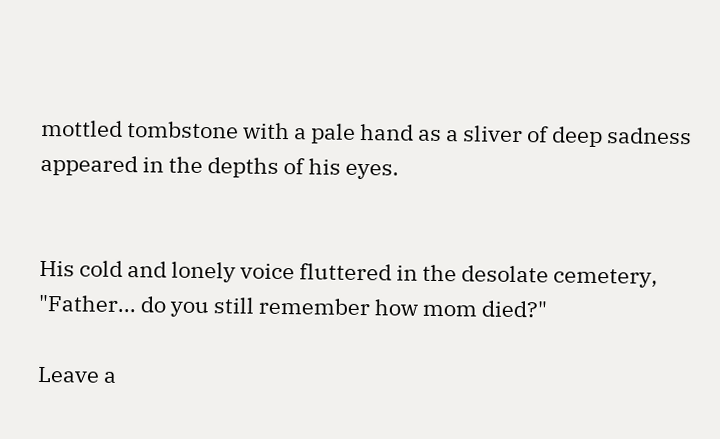mottled tombstone with a pale hand as a sliver of deep sadness appeared in the depths of his eyes.


His cold and lonely voice fluttered in the desolate cemetery, "Father... do you still remember how mom died?"

Leave a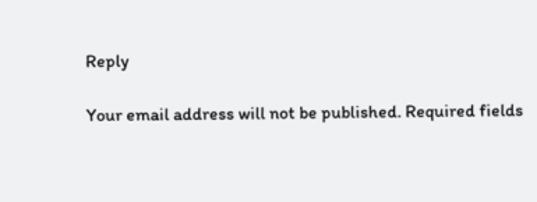Reply

Your email address will not be published. Required fields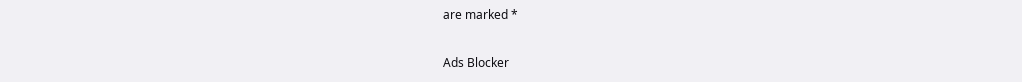are marked *

Ads Blocker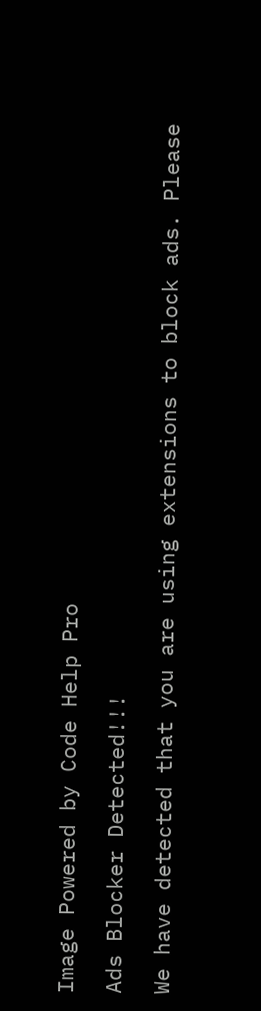Image Powered by Code Help Pro

Ads Blocker Detected!!!

We have detected that you are using extensions to block ads. Please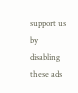support us by disabling these ads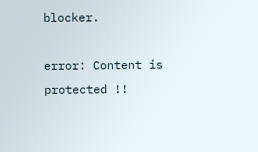blocker.

error: Content is protected !!